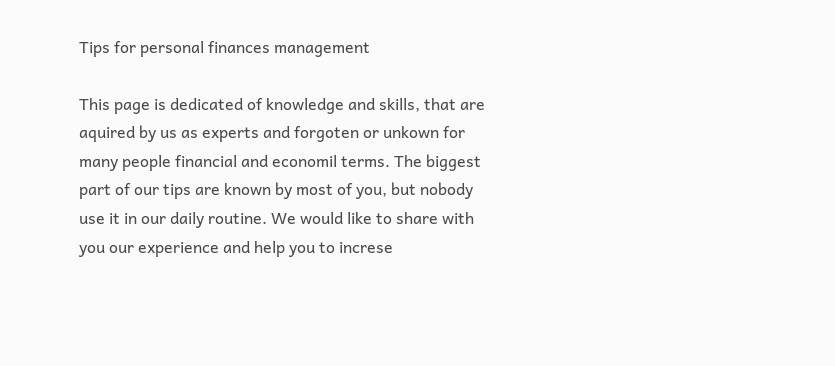Tips for personal finances management

This page is dedicated of knowledge and skills, that are aquired by us as experts and forgoten or unkown for many people financial and economil terms. The biggest part of our tips are known by most of you, but nobody use it in our daily routine. We would like to share with you our experience and help you to increse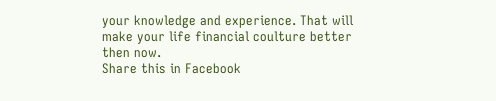your knowledge and experience. That will make your life financial coulture better then now.
Share this in Facebook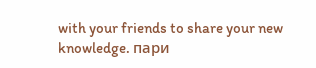with your friends to share your new knowledge. пари